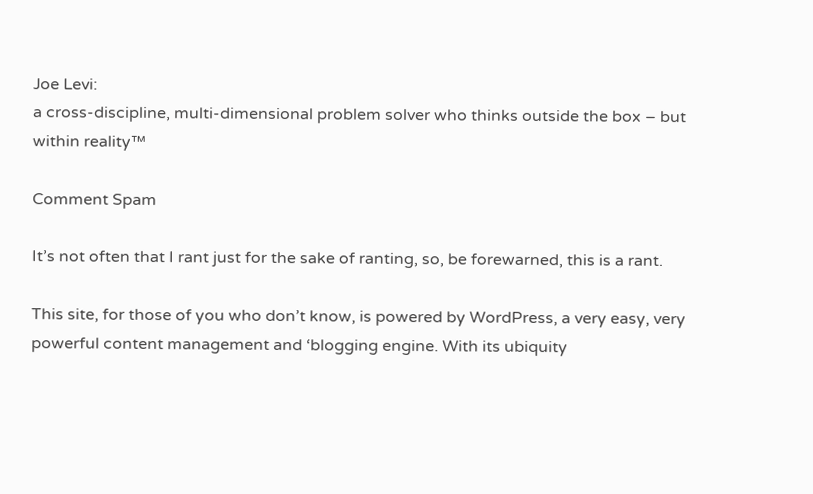Joe Levi:
a cross-discipline, multi-dimensional problem solver who thinks outside the box – but within reality™

Comment Spam

It’s not often that I rant just for the sake of ranting, so, be forewarned, this is a rant.

This site, for those of you who don’t know, is powered by WordPress, a very easy, very powerful content management and ‘blogging engine. With its ubiquity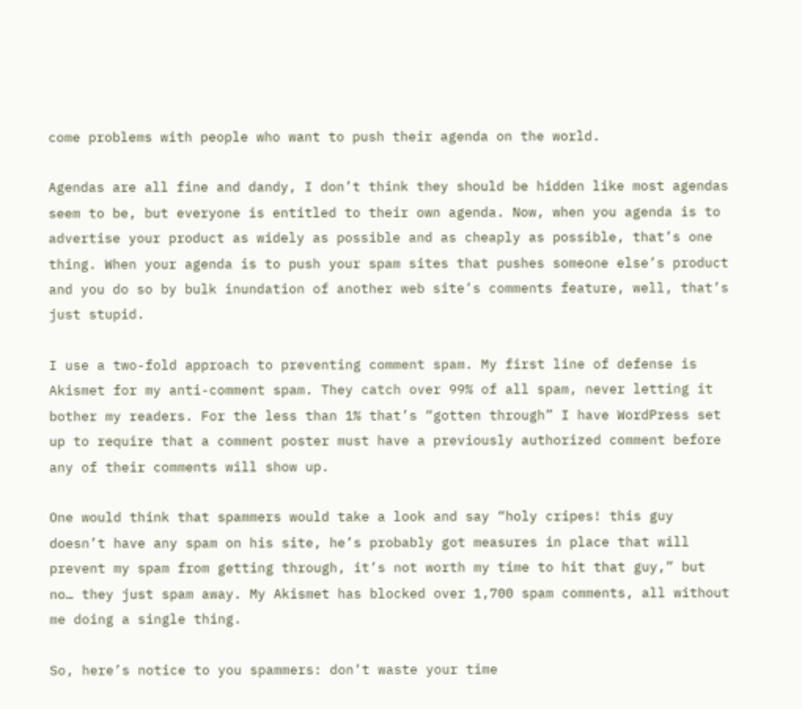come problems with people who want to push their agenda on the world.

Agendas are all fine and dandy, I don’t think they should be hidden like most agendas seem to be, but everyone is entitled to their own agenda. Now, when you agenda is to advertise your product as widely as possible and as cheaply as possible, that’s one thing. When your agenda is to push your spam sites that pushes someone else’s product and you do so by bulk inundation of another web site’s comments feature, well, that’s just stupid.

I use a two-fold approach to preventing comment spam. My first line of defense is Akismet for my anti-comment spam. They catch over 99% of all spam, never letting it bother my readers. For the less than 1% that’s “gotten through” I have WordPress set up to require that a comment poster must have a previously authorized comment before any of their comments will show up.

One would think that spammers would take a look and say “holy cripes! this guy doesn’t have any spam on his site, he’s probably got measures in place that will prevent my spam from getting through, it’s not worth my time to hit that guy,” but no… they just spam away. My Akismet has blocked over 1,700 spam comments, all without me doing a single thing.

So, here’s notice to you spammers: don’t waste your time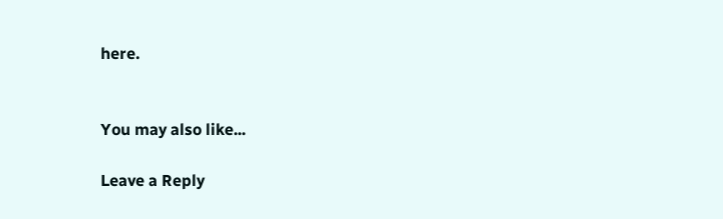here.


You may also like...

Leave a Reply